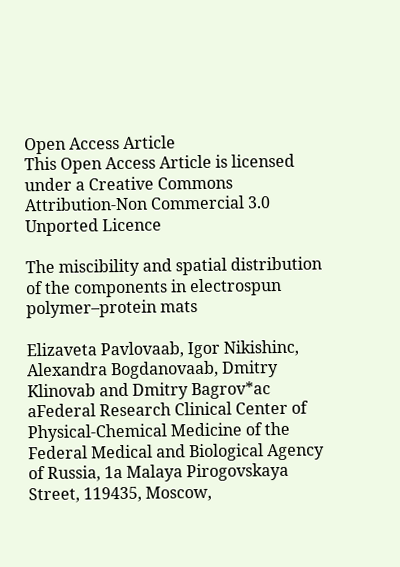Open Access Article
This Open Access Article is licensed under a Creative Commons Attribution-Non Commercial 3.0 Unported Licence

The miscibility and spatial distribution of the components in electrospun polymer–protein mats

Elizaveta Pavlovaab, Igor Nikishinc, Alexandra Bogdanovaab, Dmitry Klinovab and Dmitry Bagrov*ac
aFederal Research Clinical Center of Physical-Chemical Medicine of the Federal Medical and Biological Agency of Russia, 1a Malaya Pirogovskaya Street, 119435, Moscow,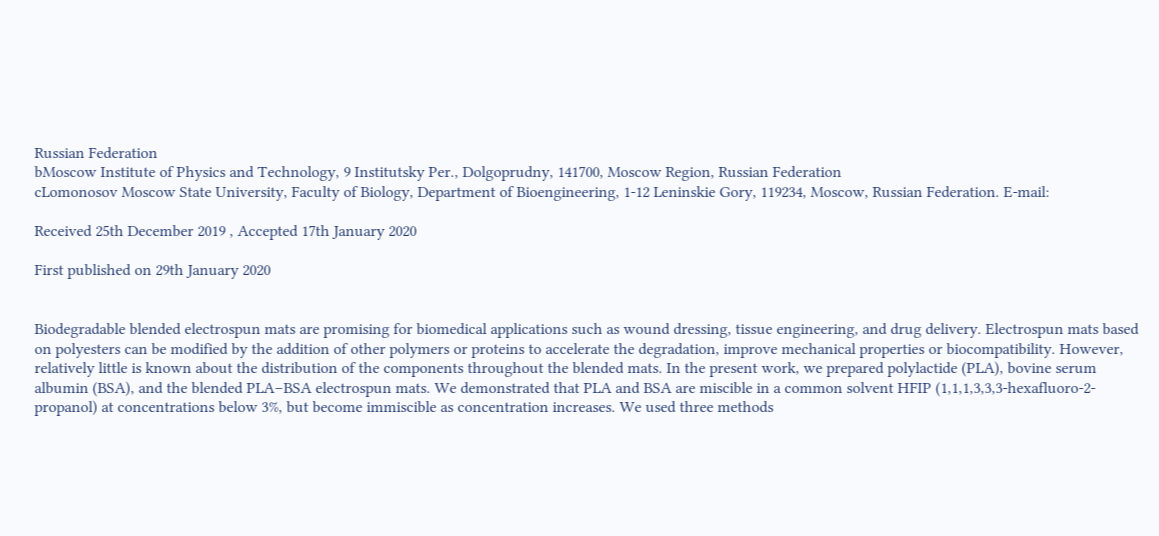Russian Federation
bMoscow Institute of Physics and Technology, 9 Institutsky Per., Dolgoprudny, 141700, Moscow Region, Russian Federation
cLomonosov Moscow State University, Faculty of Biology, Department of Bioengineering, 1-12 Leninskie Gory, 119234, Moscow, Russian Federation. E-mail:

Received 25th December 2019 , Accepted 17th January 2020

First published on 29th January 2020


Biodegradable blended electrospun mats are promising for biomedical applications such as wound dressing, tissue engineering, and drug delivery. Electrospun mats based on polyesters can be modified by the addition of other polymers or proteins to accelerate the degradation, improve mechanical properties or biocompatibility. However, relatively little is known about the distribution of the components throughout the blended mats. In the present work, we prepared polylactide (PLA), bovine serum albumin (BSA), and the blended PLA–BSA electrospun mats. We demonstrated that PLA and BSA are miscible in a common solvent HFIP (1,1,1,3,3,3-hexafluoro-2-propanol) at concentrations below 3%, but become immiscible as concentration increases. We used three methods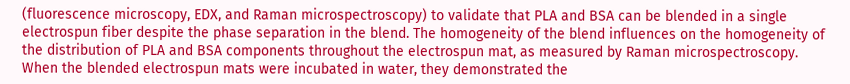(fluorescence microscopy, EDX, and Raman microspectroscopy) to validate that PLA and BSA can be blended in a single electrospun fiber despite the phase separation in the blend. The homogeneity of the blend influences on the homogeneity of the distribution of PLA and BSA components throughout the electrospun mat, as measured by Raman microspectroscopy. When the blended electrospun mats were incubated in water, they demonstrated the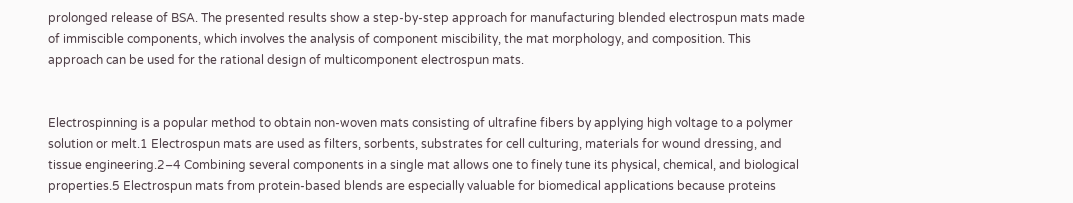prolonged release of BSA. The presented results show a step-by-step approach for manufacturing blended electrospun mats made of immiscible components, which involves the analysis of component miscibility, the mat morphology, and composition. This approach can be used for the rational design of multicomponent electrospun mats.


Electrospinning is a popular method to obtain non-woven mats consisting of ultrafine fibers by applying high voltage to a polymer solution or melt.1 Electrospun mats are used as filters, sorbents, substrates for cell culturing, materials for wound dressing, and tissue engineering.2–4 Combining several components in a single mat allows one to finely tune its physical, chemical, and biological properties.5 Electrospun mats from protein-based blends are especially valuable for biomedical applications because proteins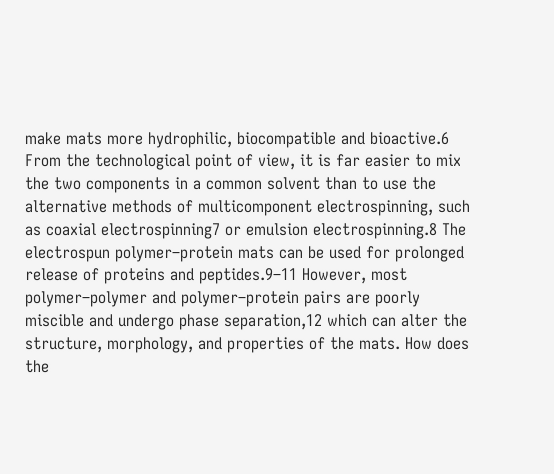make mats more hydrophilic, biocompatible and bioactive.6 From the technological point of view, it is far easier to mix the two components in a common solvent than to use the alternative methods of multicomponent electrospinning, such as coaxial electrospinning7 or emulsion electrospinning.8 The electrospun polymer–protein mats can be used for prolonged release of proteins and peptides.9–11 However, most polymer–polymer and polymer–protein pairs are poorly miscible and undergo phase separation,12 which can alter the structure, morphology, and properties of the mats. How does the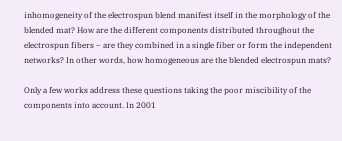inhomogeneity of the electrospun blend manifest itself in the morphology of the blended mat? How are the different components distributed throughout the electrospun fibers – are they combined in a single fiber or form the independent networks? In other words, how homogeneous are the blended electrospun mats?

Only a few works address these questions taking the poor miscibility of the components into account. In 2001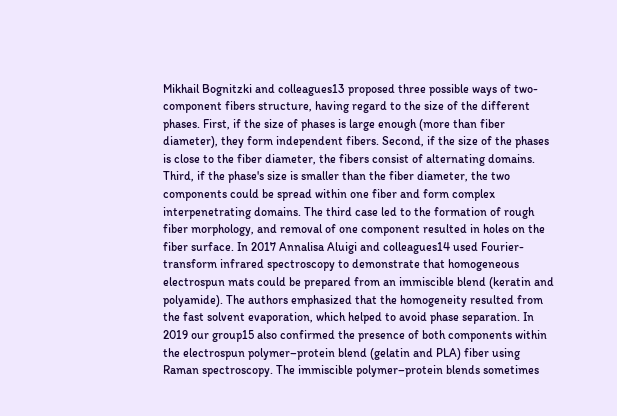Mikhail Bognitzki and colleagues13 proposed three possible ways of two-component fibers structure, having regard to the size of the different phases. First, if the size of phases is large enough (more than fiber diameter), they form independent fibers. Second, if the size of the phases is close to the fiber diameter, the fibers consist of alternating domains. Third, if the phase's size is smaller than the fiber diameter, the two components could be spread within one fiber and form complex interpenetrating domains. The third case led to the formation of rough fiber morphology, and removal of one component resulted in holes on the fiber surface. In 2017 Annalisa Aluigi and colleagues14 used Fourier-transform infrared spectroscopy to demonstrate that homogeneous electrospun mats could be prepared from an immiscible blend (keratin and polyamide). The authors emphasized that the homogeneity resulted from the fast solvent evaporation, which helped to avoid phase separation. In 2019 our group15 also confirmed the presence of both components within the electrospun polymer–protein blend (gelatin and PLA) fiber using Raman spectroscopy. The immiscible polymer–protein blends sometimes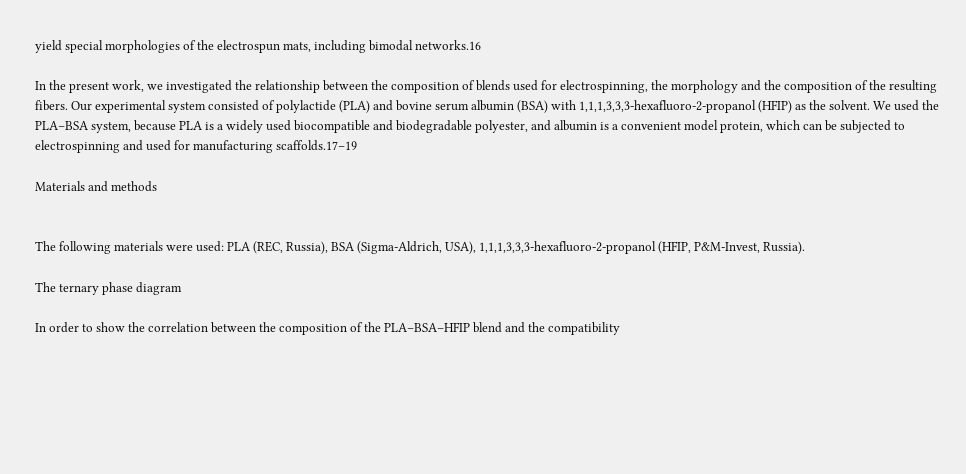yield special morphologies of the electrospun mats, including bimodal networks.16

In the present work, we investigated the relationship between the composition of blends used for electrospinning, the morphology and the composition of the resulting fibers. Our experimental system consisted of polylactide (PLA) and bovine serum albumin (BSA) with 1,1,1,3,3,3-hexafluoro-2-propanol (HFIP) as the solvent. We used the PLA–BSA system, because PLA is a widely used biocompatible and biodegradable polyester, and albumin is a convenient model protein, which can be subjected to electrospinning and used for manufacturing scaffolds.17–19

Materials and methods


The following materials were used: PLA (REC, Russia), BSA (Sigma-Aldrich, USA), 1,1,1,3,3,3-hexafluoro-2-propanol (HFIP, P&M-Invest, Russia).

The ternary phase diagram

In order to show the correlation between the composition of the PLA–BSA–HFIP blend and the compatibility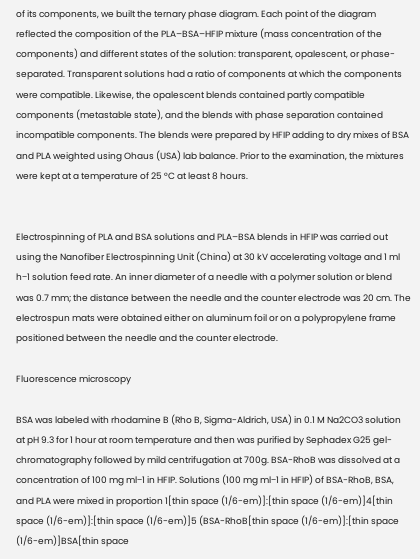of its components, we built the ternary phase diagram. Each point of the diagram reflected the composition of the PLA–BSA–HFIP mixture (mass concentration of the components) and different states of the solution: transparent, opalescent, or phase-separated. Transparent solutions had a ratio of components at which the components were compatible. Likewise, the opalescent blends contained partly compatible components (metastable state), and the blends with phase separation contained incompatible components. The blends were prepared by HFIP adding to dry mixes of BSA and PLA weighted using Ohaus (USA) lab balance. Prior to the examination, the mixtures were kept at a temperature of 25 °C at least 8 hours.


Electrospinning of PLA and BSA solutions and PLA–BSA blends in HFIP was carried out using the Nanofiber Electrospinning Unit (China) at 30 kV accelerating voltage and 1 ml h−1 solution feed rate. An inner diameter of a needle with a polymer solution or blend was 0.7 mm; the distance between the needle and the counter electrode was 20 cm. The electrospun mats were obtained either on aluminum foil or on a polypropylene frame positioned between the needle and the counter electrode.

Fluorescence microscopy

BSA was labeled with rhodamine B (Rho B, Sigma-Aldrich, USA) in 0.1 M Na2CO3 solution at pH 9.3 for 1 hour at room temperature and then was purified by Sephadex G25 gel-chromatography followed by mild centrifugation at 700g. BSA-RhoB was dissolved at a concentration of 100 mg ml−1 in HFIP. Solutions (100 mg ml−1 in HFIP) of BSA-RhoB, BSA, and PLA were mixed in proportion 1[thin space (1/6-em)]:[thin space (1/6-em)]4[thin space (1/6-em)]:[thin space (1/6-em)]5 (BSA-RhoB[thin space (1/6-em)]:[thin space (1/6-em)]BSA[thin space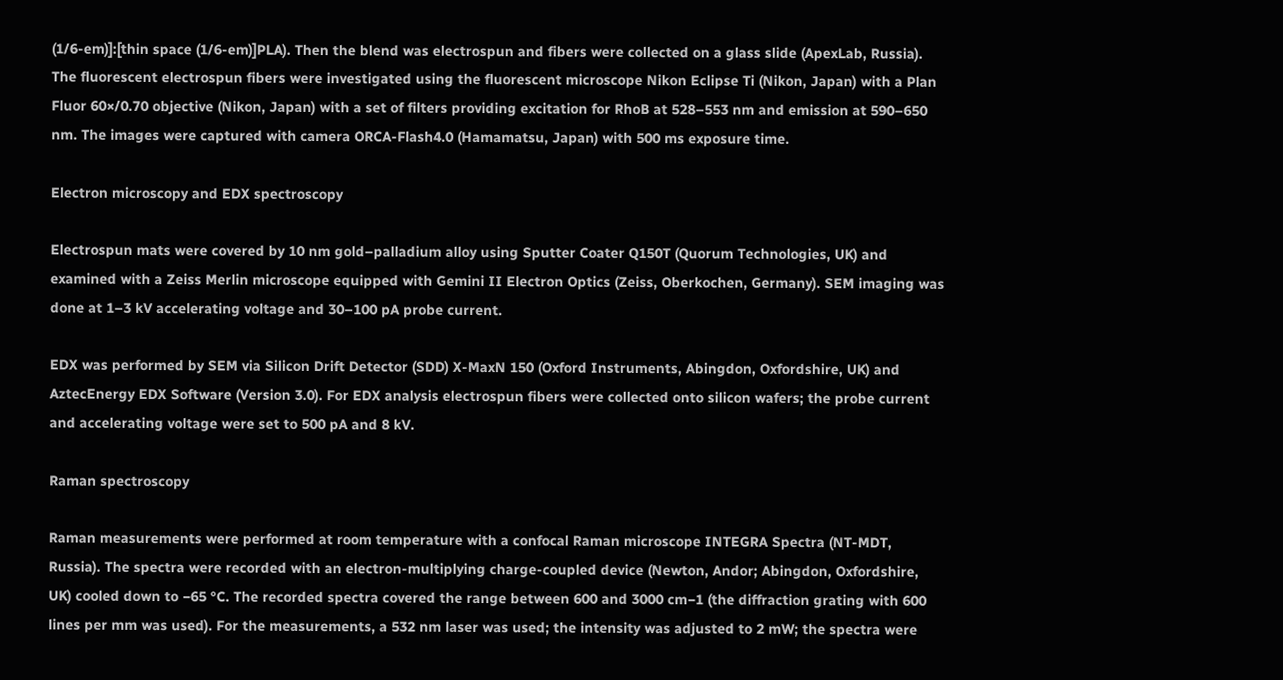(1/6-em)]:[thin space (1/6-em)]PLA). Then the blend was electrospun and fibers were collected on a glass slide (ApexLab, Russia). The fluorescent electrospun fibers were investigated using the fluorescent microscope Nikon Eclipse Ti (Nikon, Japan) with a Plan Fluor 60×/0.70 objective (Nikon, Japan) with a set of filters providing excitation for RhoB at 528–553 nm and emission at 590–650 nm. The images were captured with camera ORCA-Flash4.0 (Hamamatsu, Japan) with 500 ms exposure time.

Electron microscopy and EDX spectroscopy

Electrospun mats were covered by 10 nm gold–palladium alloy using Sputter Coater Q150T (Quorum Technologies, UK) and examined with a Zeiss Merlin microscope equipped with Gemini II Electron Optics (Zeiss, Oberkochen, Germany). SEM imaging was done at 1–3 kV accelerating voltage and 30–100 pA probe current.

EDX was performed by SEM via Silicon Drift Detector (SDD) X-MaxN 150 (Oxford Instruments, Abingdon, Oxfordshire, UK) and AztecEnergy EDX Software (Version 3.0). For EDX analysis electrospun fibers were collected onto silicon wafers; the probe current and accelerating voltage were set to 500 pA and 8 kV.

Raman spectroscopy

Raman measurements were performed at room temperature with a confocal Raman microscope INTEGRA Spectra (NT-MDT, Russia). The spectra were recorded with an electron-multiplying charge-coupled device (Newton, Andor; Abingdon, Oxfordshire, UK) cooled down to −65 °C. The recorded spectra covered the range between 600 and 3000 cm−1 (the diffraction grating with 600 lines per mm was used). For the measurements, a 532 nm laser was used; the intensity was adjusted to 2 mW; the spectra were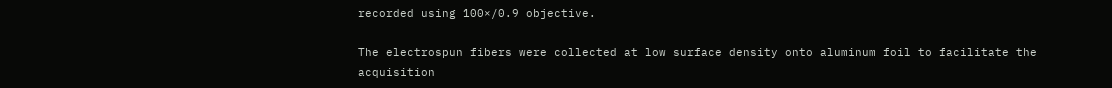recorded using 100×/0.9 objective.

The electrospun fibers were collected at low surface density onto aluminum foil to facilitate the acquisition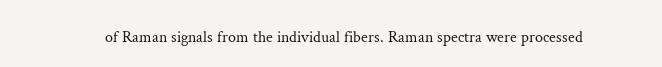of Raman signals from the individual fibers. Raman spectra were processed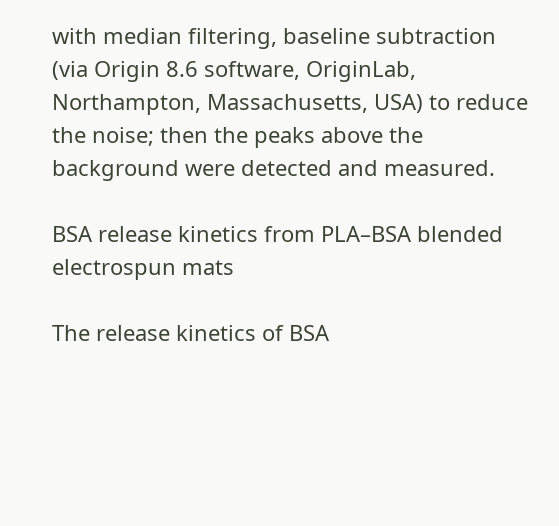with median filtering, baseline subtraction (via Origin 8.6 software, OriginLab, Northampton, Massachusetts, USA) to reduce the noise; then the peaks above the background were detected and measured.

BSA release kinetics from PLA–BSA blended electrospun mats

The release kinetics of BSA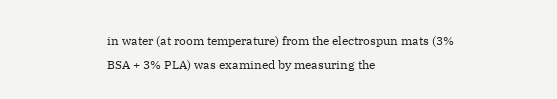in water (at room temperature) from the electrospun mats (3% BSA + 3% PLA) was examined by measuring the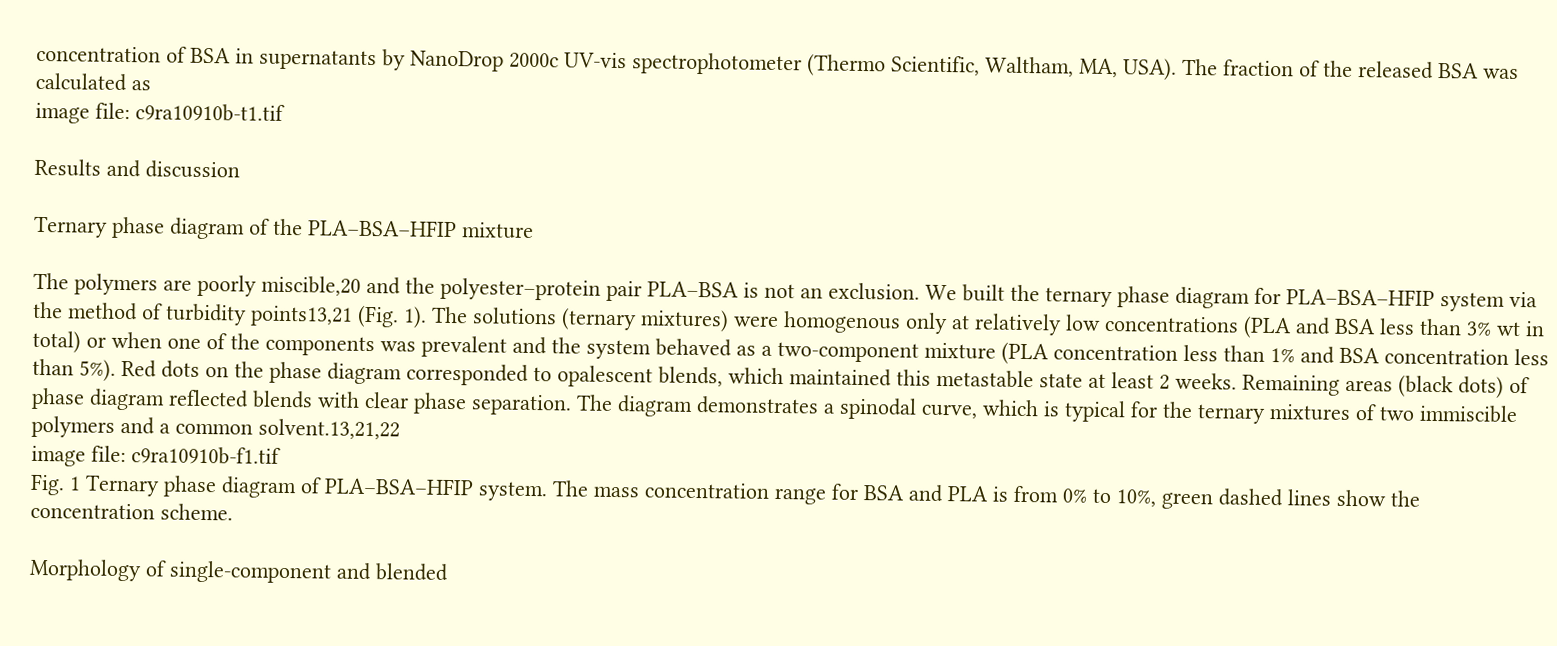concentration of BSA in supernatants by NanoDrop 2000c UV-vis spectrophotometer (Thermo Scientific, Waltham, MA, USA). The fraction of the released BSA was calculated as
image file: c9ra10910b-t1.tif

Results and discussion

Ternary phase diagram of the PLA–BSA–HFIP mixture

The polymers are poorly miscible,20 and the polyester–protein pair PLA–BSA is not an exclusion. We built the ternary phase diagram for PLA–BSA–HFIP system via the method of turbidity points13,21 (Fig. 1). The solutions (ternary mixtures) were homogenous only at relatively low concentrations (PLA and BSA less than 3% wt in total) or when one of the components was prevalent and the system behaved as a two-component mixture (PLA concentration less than 1% and BSA concentration less than 5%). Red dots on the phase diagram corresponded to opalescent blends, which maintained this metastable state at least 2 weeks. Remaining areas (black dots) of phase diagram reflected blends with clear phase separation. The diagram demonstrates a spinodal curve, which is typical for the ternary mixtures of two immiscible polymers and a common solvent.13,21,22
image file: c9ra10910b-f1.tif
Fig. 1 Ternary phase diagram of PLA–BSA–HFIP system. The mass concentration range for BSA and PLA is from 0% to 10%, green dashed lines show the concentration scheme.

Morphology of single-component and blended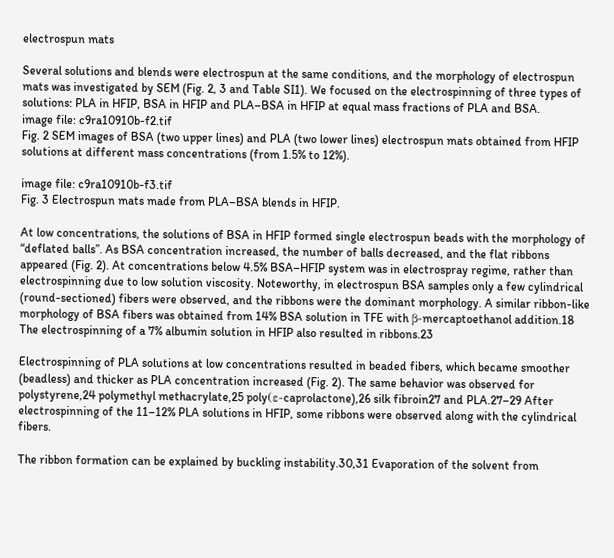electrospun mats

Several solutions and blends were electrospun at the same conditions, and the morphology of electrospun mats was investigated by SEM (Fig. 2, 3 and Table SI1). We focused on the electrospinning of three types of solutions: PLA in HFIP, BSA in HFIP and PLA–BSA in HFIP at equal mass fractions of PLA and BSA.
image file: c9ra10910b-f2.tif
Fig. 2 SEM images of BSA (two upper lines) and PLA (two lower lines) electrospun mats obtained from HFIP solutions at different mass concentrations (from 1.5% to 12%).

image file: c9ra10910b-f3.tif
Fig. 3 Electrospun mats made from PLA–BSA blends in HFIP.

At low concentrations, the solutions of BSA in HFIP formed single electrospun beads with the morphology of “deflated balls”. As BSA concentration increased, the number of balls decreased, and the flat ribbons appeared (Fig. 2). At concentrations below 4.5% BSA–HFIP system was in electrospray regime, rather than electrospinning due to low solution viscosity. Noteworthy, in electrospun BSA samples only a few cylindrical (round-sectioned) fibers were observed, and the ribbons were the dominant morphology. A similar ribbon-like morphology of BSA fibers was obtained from 14% BSA solution in TFE with β-mercaptoethanol addition.18 The electrospinning of a 7% albumin solution in HFIP also resulted in ribbons.23

Electrospinning of PLA solutions at low concentrations resulted in beaded fibers, which became smoother (beadless) and thicker as PLA concentration increased (Fig. 2). The same behavior was observed for polystyrene,24 polymethyl methacrylate,25 poly(ε-caprolactone),26 silk fibroin27 and PLA.27–29 After electrospinning of the 11–12% PLA solutions in HFIP, some ribbons were observed along with the cylindrical fibers.

The ribbon formation can be explained by buckling instability.30,31 Evaporation of the solvent from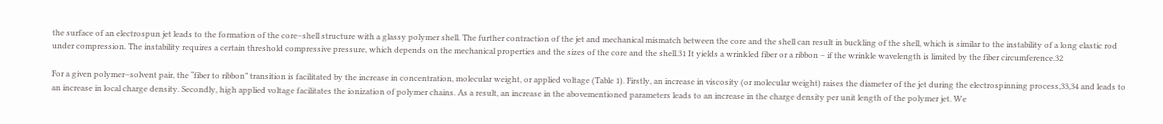the surface of an electrospun jet leads to the formation of the core–shell structure with a glassy polymer shell. The further contraction of the jet and mechanical mismatch between the core and the shell can result in buckling of the shell, which is similar to the instability of a long elastic rod under compression. The instability requires a certain threshold compressive pressure, which depends on the mechanical properties and the sizes of the core and the shell.31 It yields a wrinkled fiber or a ribbon – if the wrinkle wavelength is limited by the fiber circumference.32

For a given polymer–solvent pair, the “fiber to ribbon” transition is facilitated by the increase in concentration, molecular weight, or applied voltage (Table 1). Firstly, an increase in viscosity (or molecular weight) raises the diameter of the jet during the electrospinning process,33,34 and leads to an increase in local charge density. Secondly, high applied voltage facilitates the ionization of polymer chains. As a result, an increase in the abovementioned parameters leads to an increase in the charge density per unit length of the polymer jet. We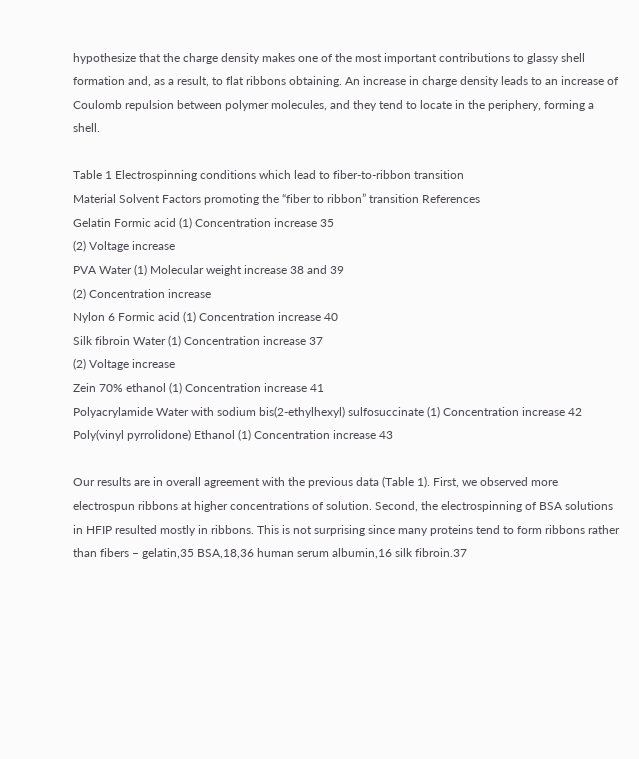hypothesize that the charge density makes one of the most important contributions to glassy shell formation and, as a result, to flat ribbons obtaining. An increase in charge density leads to an increase of Coulomb repulsion between polymer molecules, and they tend to locate in the periphery, forming a shell.

Table 1 Electrospinning conditions which lead to fiber-to-ribbon transition
Material Solvent Factors promoting the “fiber to ribbon” transition References
Gelatin Formic acid (1) Concentration increase 35
(2) Voltage increase
PVA Water (1) Molecular weight increase 38 and 39
(2) Concentration increase
Nylon 6 Formic acid (1) Concentration increase 40
Silk fibroin Water (1) Concentration increase 37
(2) Voltage increase
Zein 70% ethanol (1) Concentration increase 41
Polyacrylamide Water with sodium bis(2-ethylhexyl) sulfosuccinate (1) Concentration increase 42
Poly(vinyl pyrrolidone) Ethanol (1) Concentration increase 43

Our results are in overall agreement with the previous data (Table 1). First, we observed more electrospun ribbons at higher concentrations of solution. Second, the electrospinning of BSA solutions in HFIP resulted mostly in ribbons. This is not surprising since many proteins tend to form ribbons rather than fibers – gelatin,35 BSA,18,36 human serum albumin,16 silk fibroin.37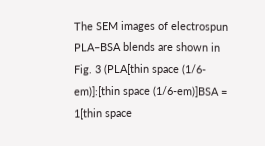The SEM images of electrospun PLA–BSA blends are shown in Fig. 3 (PLA[thin space (1/6-em)]:[thin space (1/6-em)]BSA = 1[thin space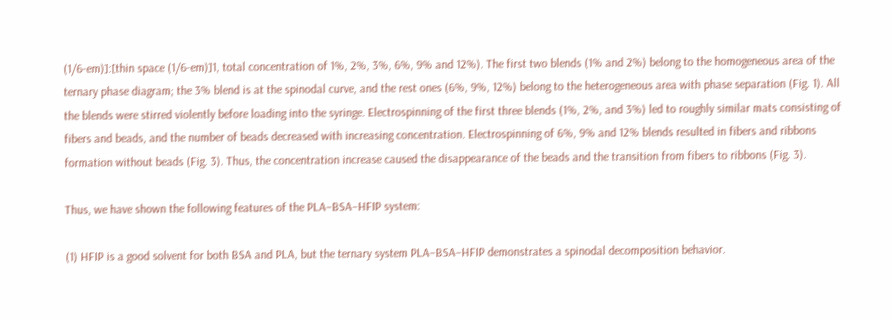(1/6-em)]:[thin space (1/6-em)]1, total concentration of 1%, 2%, 3%, 6%, 9% and 12%). The first two blends (1% and 2%) belong to the homogeneous area of the ternary phase diagram; the 3% blend is at the spinodal curve, and the rest ones (6%, 9%, 12%) belong to the heterogeneous area with phase separation (Fig. 1). All the blends were stirred violently before loading into the syringe. Electrospinning of the first three blends (1%, 2%, and 3%) led to roughly similar mats consisting of fibers and beads, and the number of beads decreased with increasing concentration. Electrospinning of 6%, 9% and 12% blends resulted in fibers and ribbons formation without beads (Fig. 3). Thus, the concentration increase caused the disappearance of the beads and the transition from fibers to ribbons (Fig. 3).

Thus, we have shown the following features of the PLA–BSA–HFIP system:

(1) HFIP is a good solvent for both BSA and PLA, but the ternary system PLA–BSA–HFIP demonstrates a spinodal decomposition behavior.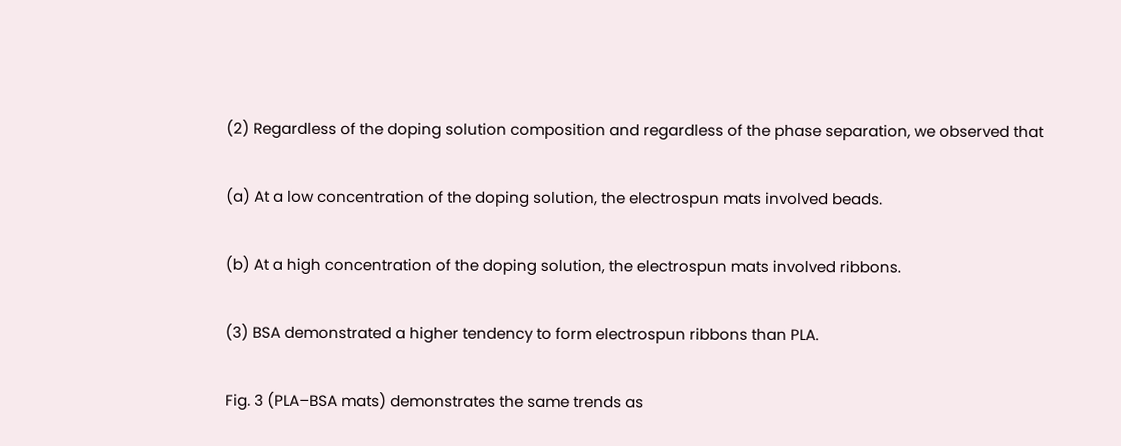(2) Regardless of the doping solution composition and regardless of the phase separation, we observed that

(a) At a low concentration of the doping solution, the electrospun mats involved beads.

(b) At a high concentration of the doping solution, the electrospun mats involved ribbons.

(3) BSA demonstrated a higher tendency to form electrospun ribbons than PLA.

Fig. 3 (PLA–BSA mats) demonstrates the same trends as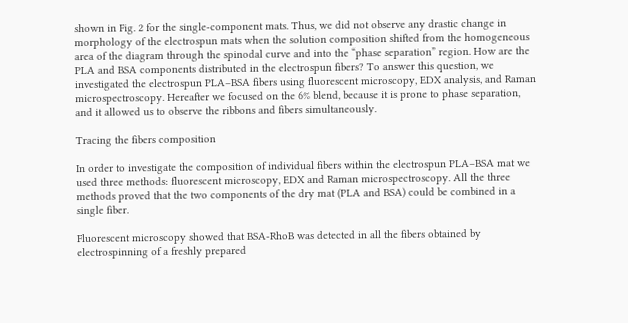shown in Fig. 2 for the single-component mats. Thus, we did not observe any drastic change in morphology of the electrospun mats when the solution composition shifted from the homogeneous area of the diagram through the spinodal curve and into the “phase separation” region. How are the PLA and BSA components distributed in the electrospun fibers? To answer this question, we investigated the electrospun PLA–BSA fibers using fluorescent microscopy, EDX analysis, and Raman microspectroscopy. Hereafter we focused on the 6% blend, because it is prone to phase separation, and it allowed us to observe the ribbons and fibers simultaneously.

Tracing the fibers composition

In order to investigate the composition of individual fibers within the electrospun PLA–BSA mat we used three methods: fluorescent microscopy, EDX and Raman microspectroscopy. All the three methods proved that the two components of the dry mat (PLA and BSA) could be combined in a single fiber.

Fluorescent microscopy showed that BSA-RhoB was detected in all the fibers obtained by electrospinning of a freshly prepared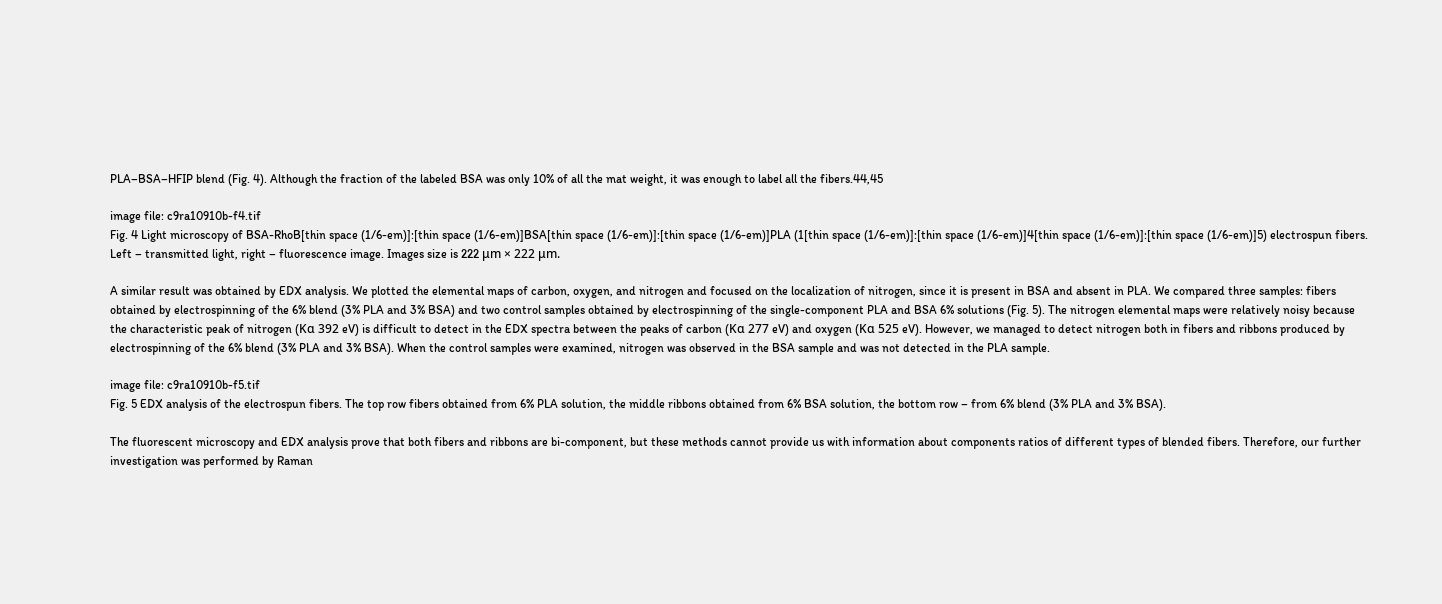PLA–BSA–HFIP blend (Fig. 4). Although the fraction of the labeled BSA was only 10% of all the mat weight, it was enough to label all the fibers.44,45

image file: c9ra10910b-f4.tif
Fig. 4 Light microscopy of BSA-RhoB[thin space (1/6-em)]:[thin space (1/6-em)]BSA[thin space (1/6-em)]:[thin space (1/6-em)]PLA (1[thin space (1/6-em)]:[thin space (1/6-em)]4[thin space (1/6-em)]:[thin space (1/6-em)]5) electrospun fibers. Left – transmitted light, right – fluorescence image. Images size is 222 μm × 222 μm.

A similar result was obtained by EDX analysis. We plotted the elemental maps of carbon, oxygen, and nitrogen and focused on the localization of nitrogen, since it is present in BSA and absent in PLA. We compared three samples: fibers obtained by electrospinning of the 6% blend (3% PLA and 3% BSA) and two control samples obtained by electrospinning of the single-component PLA and BSA 6% solutions (Fig. 5). The nitrogen elemental maps were relatively noisy because the characteristic peak of nitrogen (Kα 392 eV) is difficult to detect in the EDX spectra between the peaks of carbon (Kα 277 eV) and oxygen (Kα 525 eV). However, we managed to detect nitrogen both in fibers and ribbons produced by electrospinning of the 6% blend (3% PLA and 3% BSA). When the control samples were examined, nitrogen was observed in the BSA sample and was not detected in the PLA sample.

image file: c9ra10910b-f5.tif
Fig. 5 EDX analysis of the electrospun fibers. The top row fibers obtained from 6% PLA solution, the middle ribbons obtained from 6% BSA solution, the bottom row – from 6% blend (3% PLA and 3% BSA).

The fluorescent microscopy and EDX analysis prove that both fibers and ribbons are bi-component, but these methods cannot provide us with information about components ratios of different types of blended fibers. Therefore, our further investigation was performed by Raman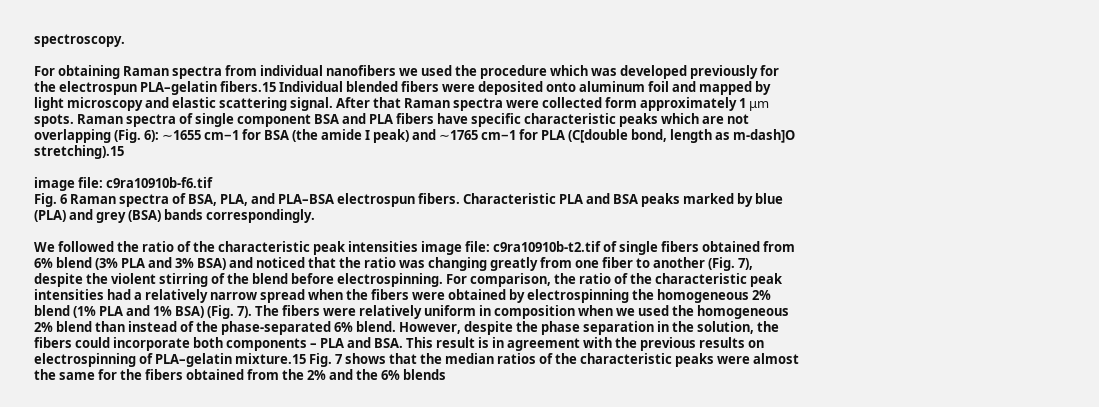spectroscopy.

For obtaining Raman spectra from individual nanofibers we used the procedure which was developed previously for the electrospun PLA–gelatin fibers.15 Individual blended fibers were deposited onto aluminum foil and mapped by light microscopy and elastic scattering signal. After that Raman spectra were collected form approximately 1 μm spots. Raman spectra of single component BSA and PLA fibers have specific characteristic peaks which are not overlapping (Fig. 6): ∼1655 cm−1 for BSA (the amide I peak) and ∼1765 cm−1 for PLA (C[double bond, length as m-dash]O stretching).15

image file: c9ra10910b-f6.tif
Fig. 6 Raman spectra of BSA, PLA, and PLA–BSA electrospun fibers. Characteristic PLA and BSA peaks marked by blue (PLA) and grey (BSA) bands correspondingly.

We followed the ratio of the characteristic peak intensities image file: c9ra10910b-t2.tif of single fibers obtained from 6% blend (3% PLA and 3% BSA) and noticed that the ratio was changing greatly from one fiber to another (Fig. 7), despite the violent stirring of the blend before electrospinning. For comparison, the ratio of the characteristic peak intensities had a relatively narrow spread when the fibers were obtained by electrospinning the homogeneous 2% blend (1% PLA and 1% BSA) (Fig. 7). The fibers were relatively uniform in composition when we used the homogeneous 2% blend than instead of the phase-separated 6% blend. However, despite the phase separation in the solution, the fibers could incorporate both components – PLA and BSA. This result is in agreement with the previous results on electrospinning of PLA–gelatin mixture.15 Fig. 7 shows that the median ratios of the characteristic peaks were almost the same for the fibers obtained from the 2% and the 6% blends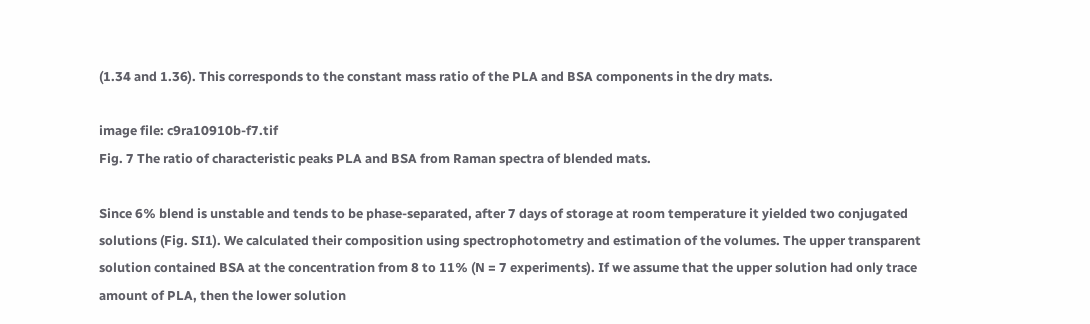(1.34 and 1.36). This corresponds to the constant mass ratio of the PLA and BSA components in the dry mats.

image file: c9ra10910b-f7.tif
Fig. 7 The ratio of characteristic peaks PLA and BSA from Raman spectra of blended mats.

Since 6% blend is unstable and tends to be phase-separated, after 7 days of storage at room temperature it yielded two conjugated solutions (Fig. SI1). We calculated their composition using spectrophotometry and estimation of the volumes. The upper transparent solution contained BSA at the concentration from 8 to 11% (N = 7 experiments). If we assume that the upper solution had only trace amount of PLA, then the lower solution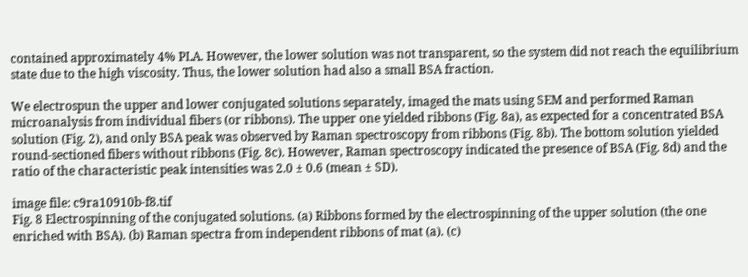contained approximately 4% PLA. However, the lower solution was not transparent, so the system did not reach the equilibrium state due to the high viscosity. Thus, the lower solution had also a small BSA fraction.

We electrospun the upper and lower conjugated solutions separately, imaged the mats using SEM and performed Raman microanalysis from individual fibers (or ribbons). The upper one yielded ribbons (Fig. 8a), as expected for a concentrated BSA solution (Fig. 2), and only BSA peak was observed by Raman spectroscopy from ribbons (Fig. 8b). The bottom solution yielded round-sectioned fibers without ribbons (Fig. 8c). However, Raman spectroscopy indicated the presence of BSA (Fig. 8d) and the ratio of the characteristic peak intensities was 2.0 ± 0.6 (mean ± SD).

image file: c9ra10910b-f8.tif
Fig. 8 Electrospinning of the conjugated solutions. (a) Ribbons formed by the electrospinning of the upper solution (the one enriched with BSA). (b) Raman spectra from independent ribbons of mat (a). (c)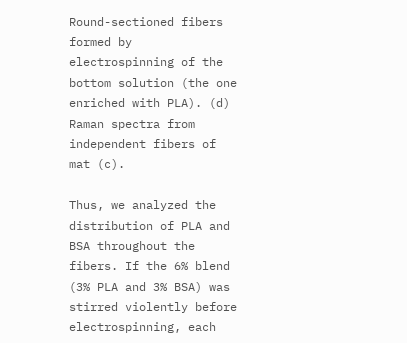Round-sectioned fibers formed by electrospinning of the bottom solution (the one enriched with PLA). (d) Raman spectra from independent fibers of mat (c).

Thus, we analyzed the distribution of PLA and BSA throughout the fibers. If the 6% blend (3% PLA and 3% BSA) was stirred violently before electrospinning, each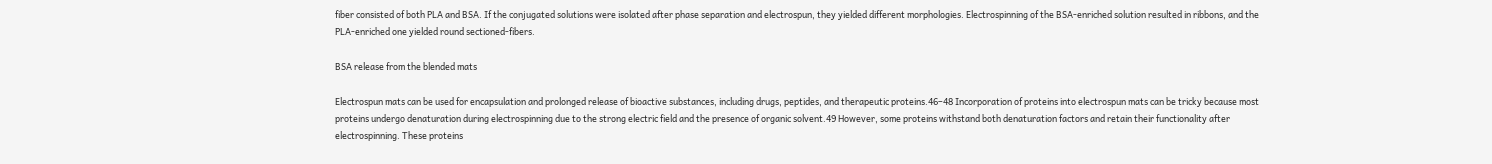fiber consisted of both PLA and BSA. If the conjugated solutions were isolated after phase separation and electrospun, they yielded different morphologies. Electrospinning of the BSA-enriched solution resulted in ribbons, and the PLA-enriched one yielded round sectioned-fibers.

BSA release from the blended mats

Electrospun mats can be used for encapsulation and prolonged release of bioactive substances, including drugs, peptides, and therapeutic proteins.46–48 Incorporation of proteins into electrospun mats can be tricky because most proteins undergo denaturation during electrospinning due to the strong electric field and the presence of organic solvent.49 However, some proteins withstand both denaturation factors and retain their functionality after electrospinning. These proteins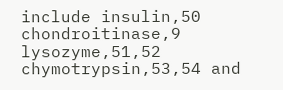include insulin,50 chondroitinase,9 lysozyme,51,52 chymotrypsin,53,54 and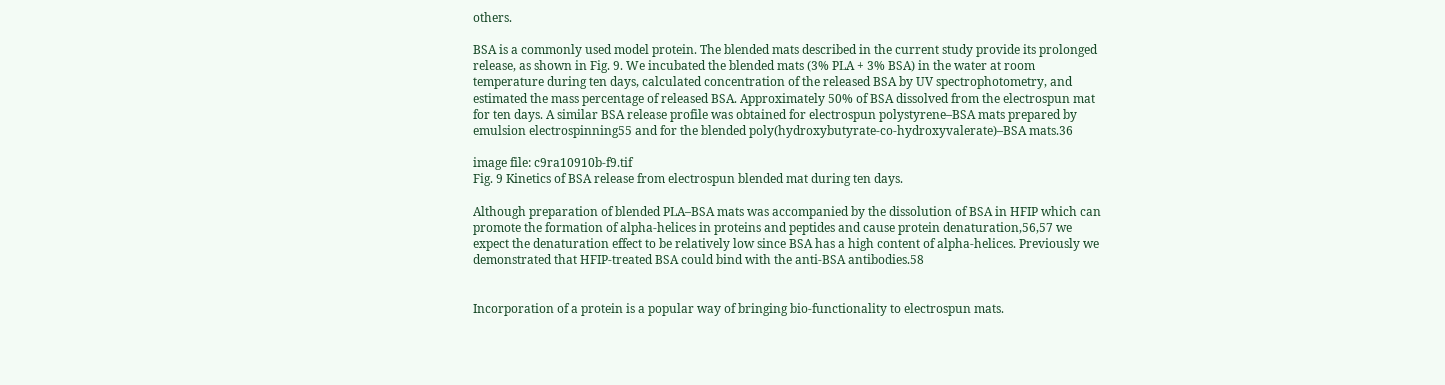others.

BSA is a commonly used model protein. The blended mats described in the current study provide its prolonged release, as shown in Fig. 9. We incubated the blended mats (3% PLA + 3% BSA) in the water at room temperature during ten days, calculated concentration of the released BSA by UV spectrophotometry, and estimated the mass percentage of released BSA. Approximately 50% of BSA dissolved from the electrospun mat for ten days. A similar BSA release profile was obtained for electrospun polystyrene–BSA mats prepared by emulsion electrospinning55 and for the blended poly(hydroxybutyrate-co-hydroxyvalerate)–BSA mats.36

image file: c9ra10910b-f9.tif
Fig. 9 Kinetics of BSA release from electrospun blended mat during ten days.

Although preparation of blended PLA–BSA mats was accompanied by the dissolution of BSA in HFIP which can promote the formation of alpha-helices in proteins and peptides and cause protein denaturation,56,57 we expect the denaturation effect to be relatively low since BSA has a high content of alpha-helices. Previously we demonstrated that HFIP-treated BSA could bind with the anti-BSA antibodies.58


Incorporation of a protein is a popular way of bringing bio-functionality to electrospun mats.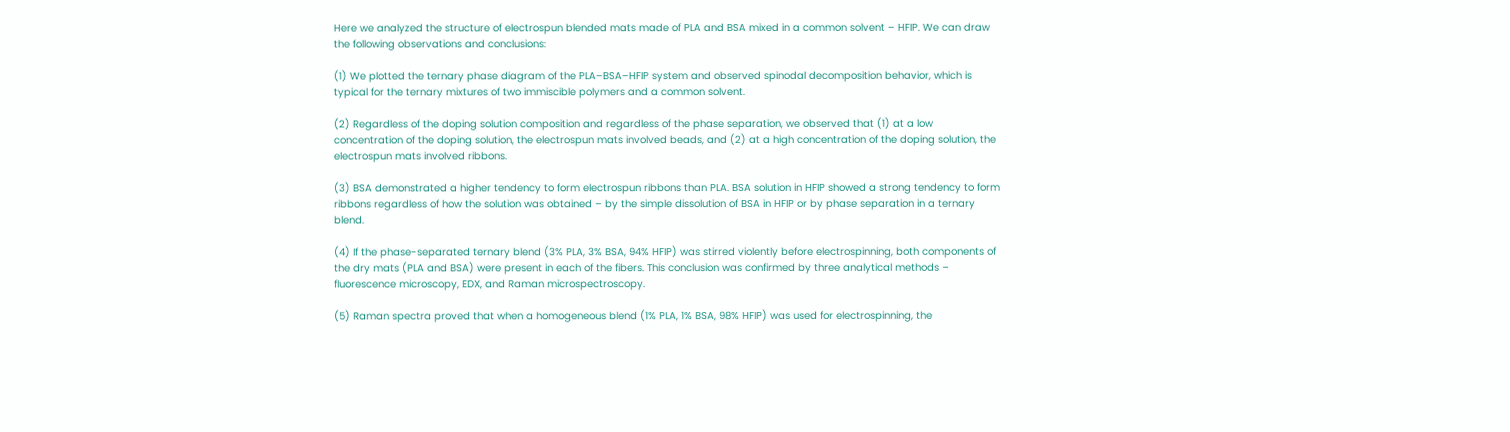Here we analyzed the structure of electrospun blended mats made of PLA and BSA mixed in a common solvent – HFIP. We can draw the following observations and conclusions:

(1) We plotted the ternary phase diagram of the PLA–BSA–HFIP system and observed spinodal decomposition behavior, which is typical for the ternary mixtures of two immiscible polymers and a common solvent.

(2) Regardless of the doping solution composition and regardless of the phase separation, we observed that (1) at a low concentration of the doping solution, the electrospun mats involved beads, and (2) at a high concentration of the doping solution, the electrospun mats involved ribbons.

(3) BSA demonstrated a higher tendency to form electrospun ribbons than PLA. BSA solution in HFIP showed a strong tendency to form ribbons regardless of how the solution was obtained – by the simple dissolution of BSA in HFIP or by phase separation in a ternary blend.

(4) If the phase-separated ternary blend (3% PLA, 3% BSA, 94% HFIP) was stirred violently before electrospinning, both components of the dry mats (PLA and BSA) were present in each of the fibers. This conclusion was confirmed by three analytical methods – fluorescence microscopy, EDX, and Raman microspectroscopy.

(5) Raman spectra proved that when a homogeneous blend (1% PLA, 1% BSA, 98% HFIP) was used for electrospinning, the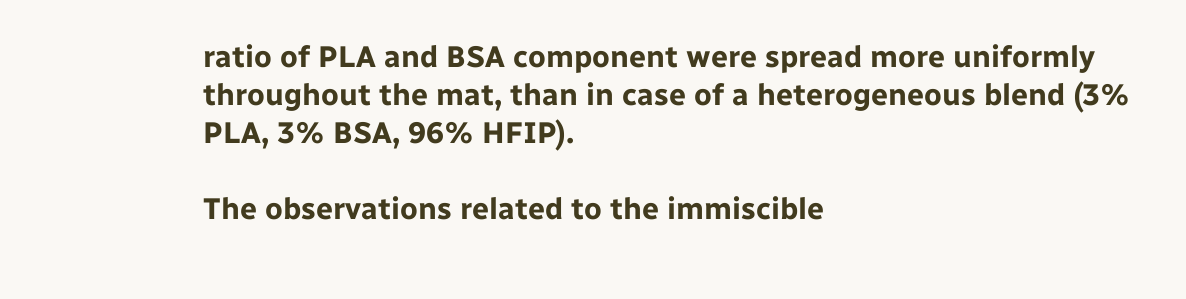ratio of PLA and BSA component were spread more uniformly throughout the mat, than in case of a heterogeneous blend (3% PLA, 3% BSA, 96% HFIP).

The observations related to the immiscible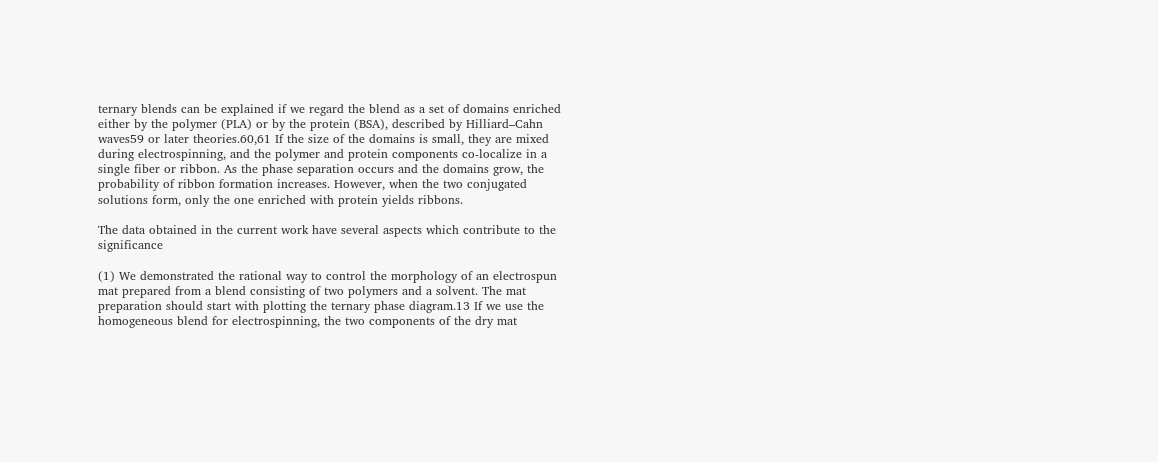ternary blends can be explained if we regard the blend as a set of domains enriched either by the polymer (PLA) or by the protein (BSA), described by Hilliard–Cahn waves59 or later theories.60,61 If the size of the domains is small, they are mixed during electrospinning, and the polymer and protein components co-localize in a single fiber or ribbon. As the phase separation occurs and the domains grow, the probability of ribbon formation increases. However, when the two conjugated solutions form, only the one enriched with protein yields ribbons.

The data obtained in the current work have several aspects which contribute to the significance

(1) We demonstrated the rational way to control the morphology of an electrospun mat prepared from a blend consisting of two polymers and a solvent. The mat preparation should start with plotting the ternary phase diagram.13 If we use the homogeneous blend for electrospinning, the two components of the dry mat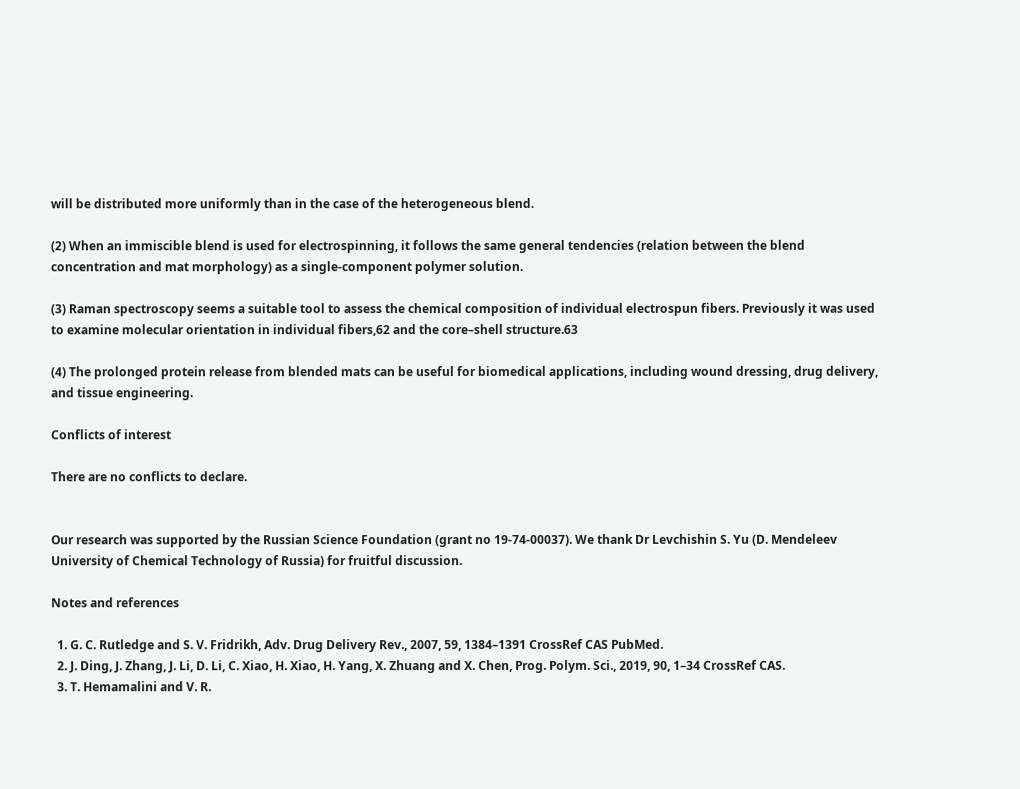will be distributed more uniformly than in the case of the heterogeneous blend.

(2) When an immiscible blend is used for electrospinning, it follows the same general tendencies (relation between the blend concentration and mat morphology) as a single-component polymer solution.

(3) Raman spectroscopy seems a suitable tool to assess the chemical composition of individual electrospun fibers. Previously it was used to examine molecular orientation in individual fibers,62 and the core–shell structure.63

(4) The prolonged protein release from blended mats can be useful for biomedical applications, including wound dressing, drug delivery, and tissue engineering.

Conflicts of interest

There are no conflicts to declare.


Our research was supported by the Russian Science Foundation (grant no 19-74-00037). We thank Dr Levchishin S. Yu (D. Mendeleev University of Chemical Technology of Russia) for fruitful discussion.

Notes and references

  1. G. C. Rutledge and S. V. Fridrikh, Adv. Drug Delivery Rev., 2007, 59, 1384–1391 CrossRef CAS PubMed.
  2. J. Ding, J. Zhang, J. Li, D. Li, C. Xiao, H. Xiao, H. Yang, X. Zhuang and X. Chen, Prog. Polym. Sci., 2019, 90, 1–34 CrossRef CAS.
  3. T. Hemamalini and V. R.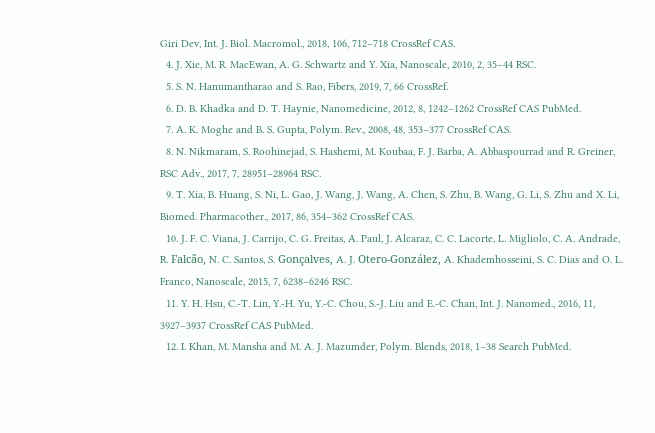Giri Dev, Int. J. Biol. Macromol., 2018, 106, 712–718 CrossRef CAS.
  4. J. Xie, M. R. MacEwan, A. G. Schwartz and Y. Xia, Nanoscale, 2010, 2, 35–44 RSC.
  5. S. N. Hanumantharao and S. Rao, Fibers, 2019, 7, 66 CrossRef.
  6. D. B. Khadka and D. T. Haynie, Nanomedicine, 2012, 8, 1242–1262 CrossRef CAS PubMed.
  7. A. K. Moghe and B. S. Gupta, Polym. Rev., 2008, 48, 353–377 CrossRef CAS.
  8. N. Nikmaram, S. Roohinejad, S. Hashemi, M. Koubaa, F. J. Barba, A. Abbaspourrad and R. Greiner, RSC Adv., 2017, 7, 28951–28964 RSC.
  9. T. Xia, B. Huang, S. Ni, L. Gao, J. Wang, J. Wang, A. Chen, S. Zhu, B. Wang, G. Li, S. Zhu and X. Li, Biomed. Pharmacother., 2017, 86, 354–362 CrossRef CAS.
  10. J. F. C. Viana, J. Carrijo, C. G. Freitas, A. Paul, J. Alcaraz, C. C. Lacorte, L. Migliolo, C. A. Andrade, R. Falcão, N. C. Santos, S. Gonçalves, A. J. Otero-González, A. Khademhosseini, S. C. Dias and O. L. Franco, Nanoscale, 2015, 7, 6238–6246 RSC.
  11. Y. H. Hsu, C.-T. Lin, Y.-H. Yu, Y.-C. Chou, S.-J. Liu and E.-C. Chan, Int. J. Nanomed., 2016, 11, 3927–3937 CrossRef CAS PubMed.
  12. I. Khan, M. Mansha and M. A. J. Mazumder, Polym. Blends, 2018, 1–38 Search PubMed.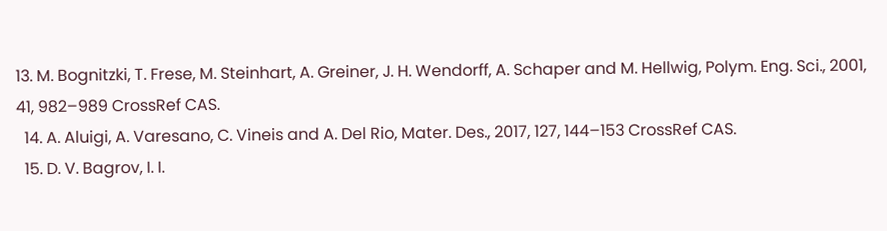13. M. Bognitzki, T. Frese, M. Steinhart, A. Greiner, J. H. Wendorff, A. Schaper and M. Hellwig, Polym. Eng. Sci., 2001, 41, 982–989 CrossRef CAS.
  14. A. Aluigi, A. Varesano, C. Vineis and A. Del Rio, Mater. Des., 2017, 127, 144–153 CrossRef CAS.
  15. D. V. Bagrov, I. I.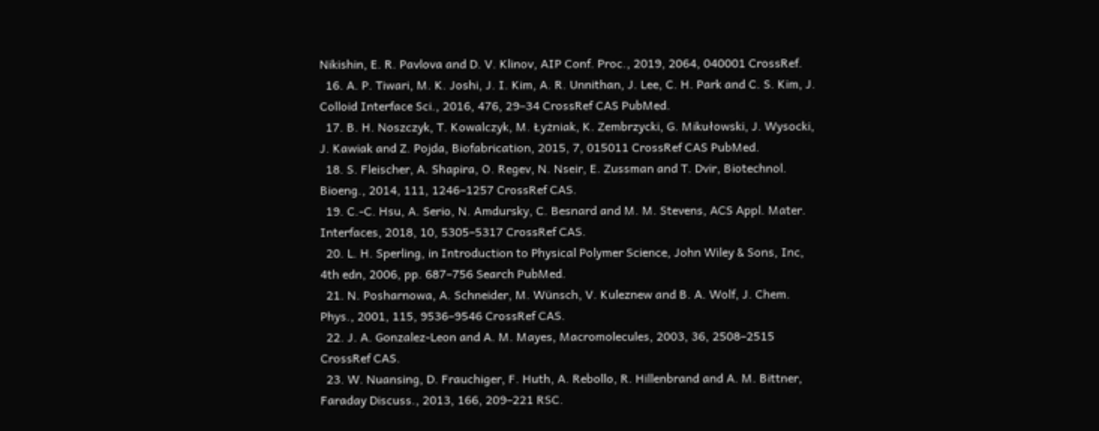Nikishin, E. R. Pavlova and D. V. Klinov, AIP Conf. Proc., 2019, 2064, 040001 CrossRef.
  16. A. P. Tiwari, M. K. Joshi, J. I. Kim, A. R. Unnithan, J. Lee, C. H. Park and C. S. Kim, J. Colloid Interface Sci., 2016, 476, 29–34 CrossRef CAS PubMed.
  17. B. H. Noszczyk, T. Kowalczyk, M. Łyżniak, K. Zembrzycki, G. Mikułowski, J. Wysocki, J. Kawiak and Z. Pojda, Biofabrication, 2015, 7, 015011 CrossRef CAS PubMed.
  18. S. Fleischer, A. Shapira, O. Regev, N. Nseir, E. Zussman and T. Dvir, Biotechnol. Bioeng., 2014, 111, 1246–1257 CrossRef CAS.
  19. C.-C. Hsu, A. Serio, N. Amdursky, C. Besnard and M. M. Stevens, ACS Appl. Mater. Interfaces, 2018, 10, 5305–5317 CrossRef CAS.
  20. L. H. Sperling, in Introduction to Physical Polymer Science, John Wiley & Sons, Inc, 4th edn, 2006, pp. 687–756 Search PubMed.
  21. N. Posharnowa, A. Schneider, M. Wünsch, V. Kuleznew and B. A. Wolf, J. Chem. Phys., 2001, 115, 9536–9546 CrossRef CAS.
  22. J. A. Gonzalez-Leon and A. M. Mayes, Macromolecules, 2003, 36, 2508–2515 CrossRef CAS.
  23. W. Nuansing, D. Frauchiger, F. Huth, A. Rebollo, R. Hillenbrand and A. M. Bittner, Faraday Discuss., 2013, 166, 209–221 RSC.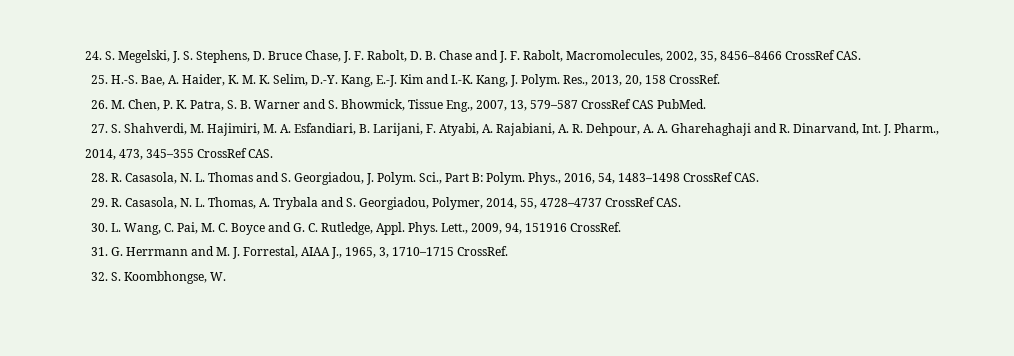24. S. Megelski, J. S. Stephens, D. Bruce Chase, J. F. Rabolt, D. B. Chase and J. F. Rabolt, Macromolecules, 2002, 35, 8456–8466 CrossRef CAS.
  25. H.-S. Bae, A. Haider, K. M. K. Selim, D.-Y. Kang, E.-J. Kim and I.-K. Kang, J. Polym. Res., 2013, 20, 158 CrossRef.
  26. M. Chen, P. K. Patra, S. B. Warner and S. Bhowmick, Tissue Eng., 2007, 13, 579–587 CrossRef CAS PubMed.
  27. S. Shahverdi, M. Hajimiri, M. A. Esfandiari, B. Larijani, F. Atyabi, A. Rajabiani, A. R. Dehpour, A. A. Gharehaghaji and R. Dinarvand, Int. J. Pharm., 2014, 473, 345–355 CrossRef CAS.
  28. R. Casasola, N. L. Thomas and S. Georgiadou, J. Polym. Sci., Part B: Polym. Phys., 2016, 54, 1483–1498 CrossRef CAS.
  29. R. Casasola, N. L. Thomas, A. Trybala and S. Georgiadou, Polymer, 2014, 55, 4728–4737 CrossRef CAS.
  30. L. Wang, C. Pai, M. C. Boyce and G. C. Rutledge, Appl. Phys. Lett., 2009, 94, 151916 CrossRef.
  31. G. Herrmann and M. J. Forrestal, AIAA J., 1965, 3, 1710–1715 CrossRef.
  32. S. Koombhongse, W.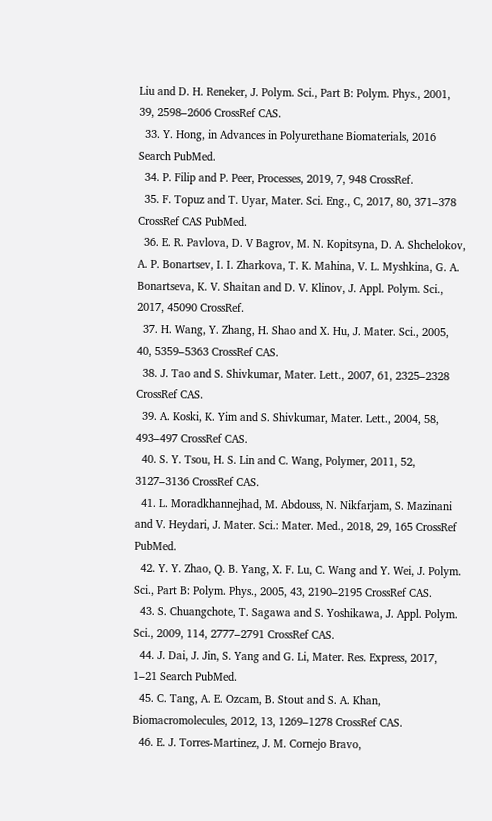Liu and D. H. Reneker, J. Polym. Sci., Part B: Polym. Phys., 2001, 39, 2598–2606 CrossRef CAS.
  33. Y. Hong, in Advances in Polyurethane Biomaterials, 2016 Search PubMed.
  34. P. Filip and P. Peer, Processes, 2019, 7, 948 CrossRef.
  35. F. Topuz and T. Uyar, Mater. Sci. Eng., C, 2017, 80, 371–378 CrossRef CAS PubMed.
  36. E. R. Pavlova, D. V Bagrov, M. N. Kopitsyna, D. A. Shchelokov, A. P. Bonartsev, I. I. Zharkova, T. K. Mahina, V. L. Myshkina, G. A. Bonartseva, K. V. Shaitan and D. V. Klinov, J. Appl. Polym. Sci., 2017, 45090 CrossRef.
  37. H. Wang, Y. Zhang, H. Shao and X. Hu, J. Mater. Sci., 2005, 40, 5359–5363 CrossRef CAS.
  38. J. Tao and S. Shivkumar, Mater. Lett., 2007, 61, 2325–2328 CrossRef CAS.
  39. A. Koski, K. Yim and S. Shivkumar, Mater. Lett., 2004, 58, 493–497 CrossRef CAS.
  40. S. Y. Tsou, H. S. Lin and C. Wang, Polymer, 2011, 52, 3127–3136 CrossRef CAS.
  41. L. Moradkhannejhad, M. Abdouss, N. Nikfarjam, S. Mazinani and V. Heydari, J. Mater. Sci.: Mater. Med., 2018, 29, 165 CrossRef PubMed.
  42. Y. Y. Zhao, Q. B. Yang, X. F. Lu, C. Wang and Y. Wei, J. Polym. Sci., Part B: Polym. Phys., 2005, 43, 2190–2195 CrossRef CAS.
  43. S. Chuangchote, T. Sagawa and S. Yoshikawa, J. Appl. Polym. Sci., 2009, 114, 2777–2791 CrossRef CAS.
  44. J. Dai, J. Jin, S. Yang and G. Li, Mater. Res. Express, 2017, 1–21 Search PubMed.
  45. C. Tang, A. E. Ozcam, B. Stout and S. A. Khan, Biomacromolecules, 2012, 13, 1269–1278 CrossRef CAS.
  46. E. J. Torres-Martinez, J. M. Cornejo Bravo,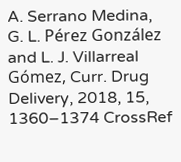A. Serrano Medina, G. L. Pérez González and L. J. Villarreal Gómez, Curr. Drug Delivery, 2018, 15, 1360–1374 CrossRef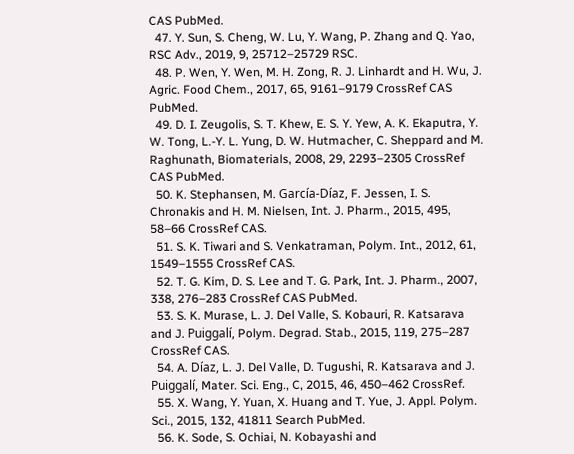CAS PubMed.
  47. Y. Sun, S. Cheng, W. Lu, Y. Wang, P. Zhang and Q. Yao, RSC Adv., 2019, 9, 25712–25729 RSC.
  48. P. Wen, Y. Wen, M. H. Zong, R. J. Linhardt and H. Wu, J. Agric. Food Chem., 2017, 65, 9161–9179 CrossRef CAS PubMed.
  49. D. I. Zeugolis, S. T. Khew, E. S. Y. Yew, A. K. Ekaputra, Y. W. Tong, L.-Y. L. Yung, D. W. Hutmacher, C. Sheppard and M. Raghunath, Biomaterials, 2008, 29, 2293–2305 CrossRef CAS PubMed.
  50. K. Stephansen, M. García-Díaz, F. Jessen, I. S. Chronakis and H. M. Nielsen, Int. J. Pharm., 2015, 495, 58–66 CrossRef CAS.
  51. S. K. Tiwari and S. Venkatraman, Polym. Int., 2012, 61, 1549–1555 CrossRef CAS.
  52. T. G. Kim, D. S. Lee and T. G. Park, Int. J. Pharm., 2007, 338, 276–283 CrossRef CAS PubMed.
  53. S. K. Murase, L. J. Del Valle, S. Kobauri, R. Katsarava and J. Puiggalí, Polym. Degrad. Stab., 2015, 119, 275–287 CrossRef CAS.
  54. A. Díaz, L. J. Del Valle, D. Tugushi, R. Katsarava and J. Puiggalí, Mater. Sci. Eng., C, 2015, 46, 450–462 CrossRef.
  55. X. Wang, Y. Yuan, X. Huang and T. Yue, J. Appl. Polym. Sci., 2015, 132, 41811 Search PubMed.
  56. K. Sode, S. Ochiai, N. Kobayashi and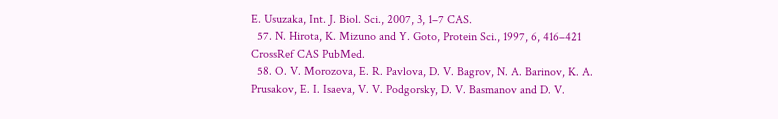E. Usuzaka, Int. J. Biol. Sci., 2007, 3, 1–7 CAS.
  57. N. Hirota, K. Mizuno and Y. Goto, Protein Sci., 1997, 6, 416–421 CrossRef CAS PubMed.
  58. O. V. Morozova, E. R. Pavlova, D. V. Bagrov, N. A. Barinov, K. A. Prusakov, E. I. Isaeva, V. V. Podgorsky, D. V. Basmanov and D. V.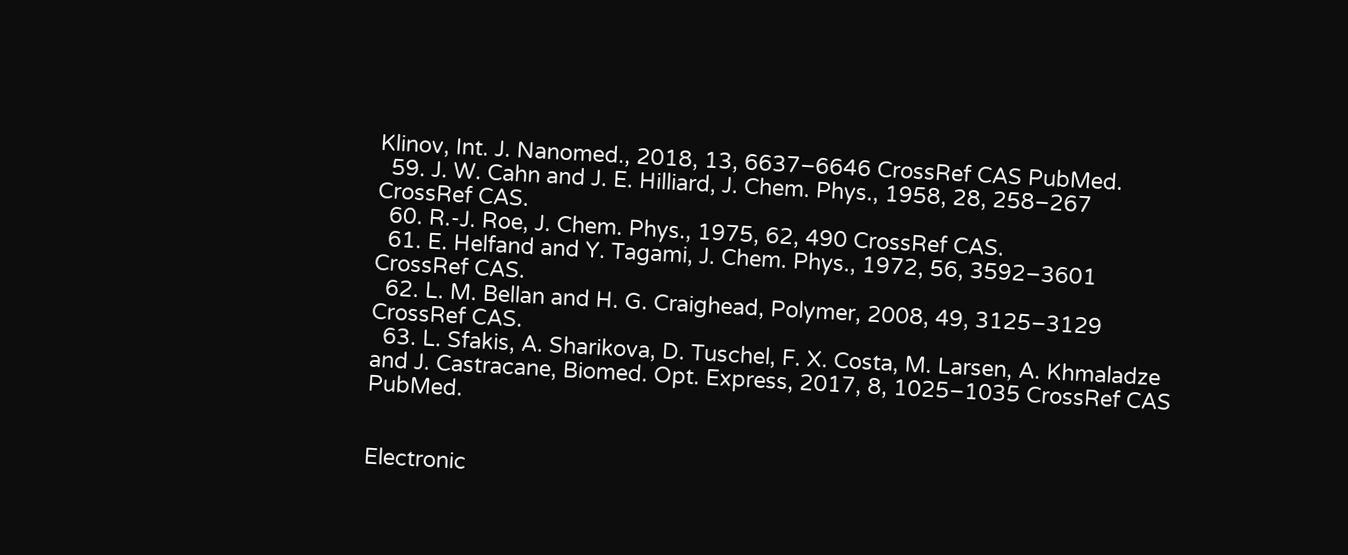Klinov, Int. J. Nanomed., 2018, 13, 6637–6646 CrossRef CAS PubMed.
  59. J. W. Cahn and J. E. Hilliard, J. Chem. Phys., 1958, 28, 258–267 CrossRef CAS.
  60. R.-J. Roe, J. Chem. Phys., 1975, 62, 490 CrossRef CAS.
  61. E. Helfand and Y. Tagami, J. Chem. Phys., 1972, 56, 3592–3601 CrossRef CAS.
  62. L. M. Bellan and H. G. Craighead, Polymer, 2008, 49, 3125–3129 CrossRef CAS.
  63. L. Sfakis, A. Sharikova, D. Tuschel, F. X. Costa, M. Larsen, A. Khmaladze and J. Castracane, Biomed. Opt. Express, 2017, 8, 1025–1035 CrossRef CAS PubMed.


Electronic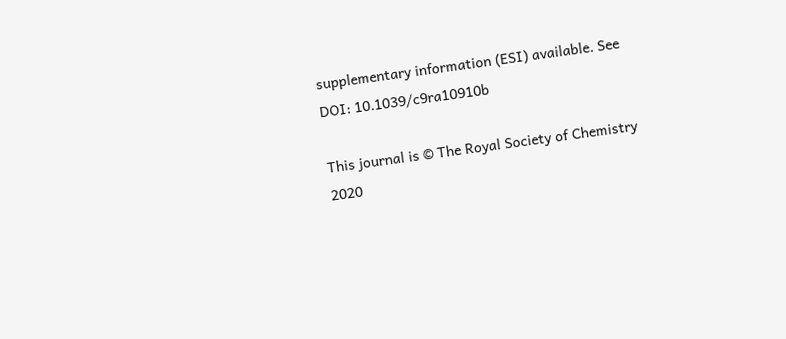supplementary information (ESI) available. See DOI: 10.1039/c9ra10910b

This journal is © The Royal Society of Chemistry 2020